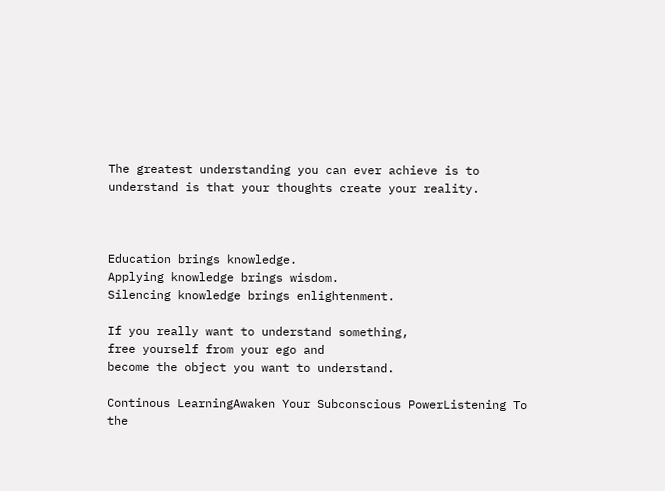The greatest understanding you can ever achieve is to understand is that your thoughts create your reality.



Education brings knowledge.
Applying knowledge brings wisdom.
Silencing knowledge brings enlightenment.

If you really want to understand something,
free yourself from your ego and
become the object you want to understand.

Continous LearningAwaken Your Subconscious PowerListening To the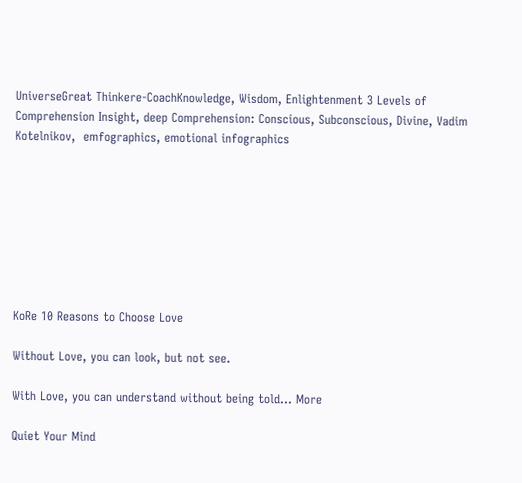UniverseGreat Thinkere-CoachKnowledge, Wisdom, Enlightenment 3 Levels of Comprehension Insight, deep Comprehension: Conscious, Subconscious, Divine, Vadim Kotelnikov,  emfographics, emotional infographics








KoRe 10 Reasons to Choose Love

Without Love, you can look, but not see.

With Love, you can understand without being told... More

Quiet Your Mind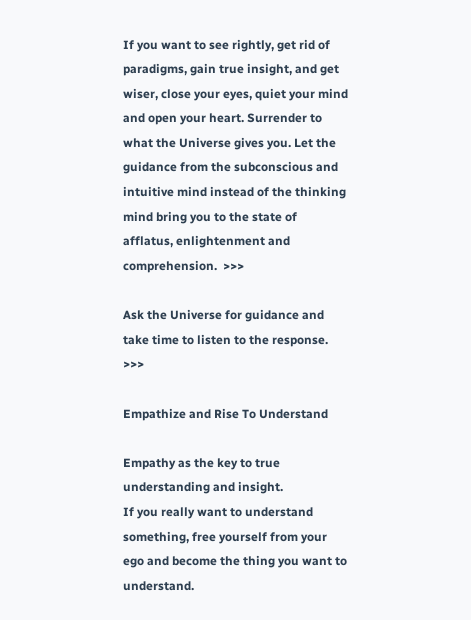If you want to see rightly, get rid of paradigms, gain true insight, and get wiser, close your eyes, quiet your mind and open your heart. Surrender to what the Universe gives you. Let the guidance from the subconscious and intuitive mind instead of the thinking mind bring you to the state of afflatus, enlightenment and comprehension.  >>>

Ask the Universe for guidance and take time to listen to the response.  >>>

Empathize and Rise To Understand

Empathy as the key to true understanding and insight.
If you really want to understand something, free yourself from your ego and become the thing you want to understand.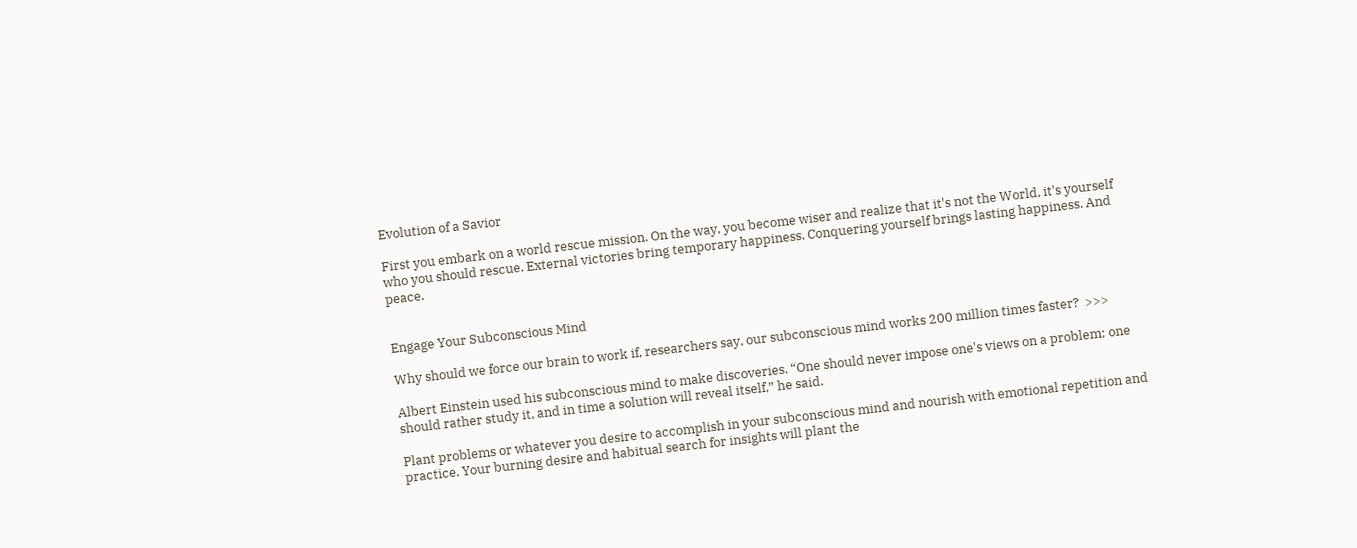Evolution of a Savior

First you embark on a world rescue mission. On the way, you become wiser and realize that it's not the World, it's yourself who you should rescue. External victories bring temporary happiness. Conquering yourself brings lasting happiness. And peace.


Engage Your Subconscious Mind

Why should we force our brain to work if, researchers say, our subconscious mind works 200 million times faster?  >>>

Albert Einstein used his subconscious mind to make discoveries. “One should never impose one's views on a problem; one should rather study it, and in time a solution will reveal itself,” he said.

Plant problems or whatever you desire to accomplish in your subconscious mind and nourish with emotional repetition and practice. Your burning desire and habitual search for insights will plant the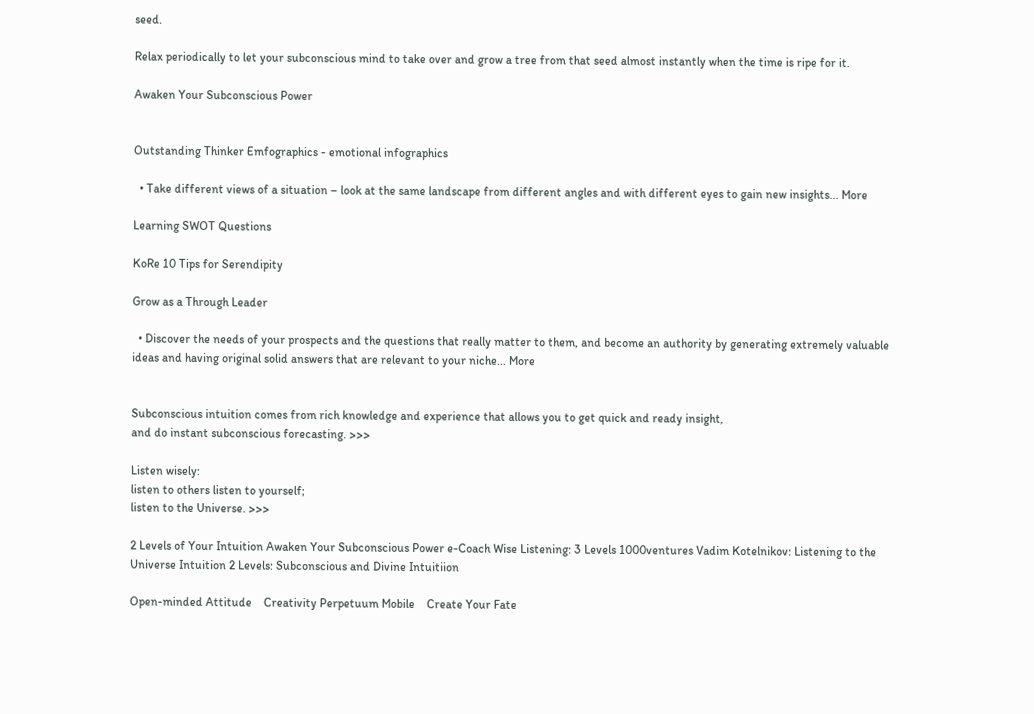seed.

Relax periodically to let your subconscious mind to take over and grow a tree from that seed almost instantly when the time is ripe for it.

Awaken Your Subconscious Power


Outstanding Thinker Emfographics - emotional infographics

  • Take different views of a situation – look at the same landscape from different angles and with different eyes to gain new insights... More

Learning SWOT Questions

KoRe 10 Tips for Serendipity

Grow as a Through Leader

  • Discover the needs of your prospects and the questions that really matter to them, and become an authority by generating extremely valuable ideas and having original solid answers that are relevant to your niche... More


Subconscious intuition comes from rich knowledge and experience that allows you to get quick and ready insight,
and do instant subconscious forecasting. >>>

Listen wisely:
listen to others listen to yourself;
listen to the Universe. >>>

2 Levels of Your Intuition Awaken Your Subconscious Power e-Coach Wise Listening: 3 Levels 1000ventures Vadim Kotelnikov: Listening to the Universe Intuition 2 Levels: Subconscious and Divine Intuitiion

Open-minded Attitude    Creativity Perpetuum Mobile    Create Your Fate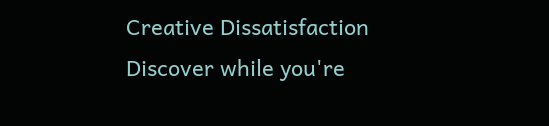Creative Dissatisfaction    Discover while you're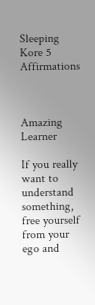Sleeping    Kore 5 Affirmations



Amazing Learner

If you really want to understand something, free yourself from your ego and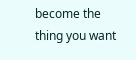become the thing you want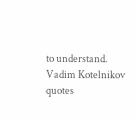to understand. Vadim Kotelnikov quotes